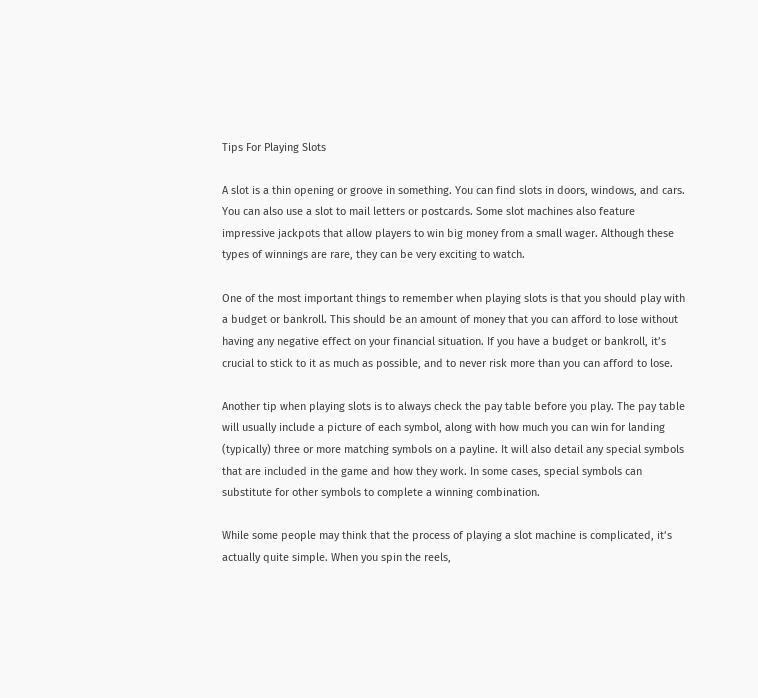Tips For Playing Slots

A slot is a thin opening or groove in something. You can find slots in doors, windows, and cars. You can also use a slot to mail letters or postcards. Some slot machines also feature impressive jackpots that allow players to win big money from a small wager. Although these types of winnings are rare, they can be very exciting to watch.

One of the most important things to remember when playing slots is that you should play with a budget or bankroll. This should be an amount of money that you can afford to lose without having any negative effect on your financial situation. If you have a budget or bankroll, it’s crucial to stick to it as much as possible, and to never risk more than you can afford to lose.

Another tip when playing slots is to always check the pay table before you play. The pay table will usually include a picture of each symbol, along with how much you can win for landing (typically) three or more matching symbols on a payline. It will also detail any special symbols that are included in the game and how they work. In some cases, special symbols can substitute for other symbols to complete a winning combination.

While some people may think that the process of playing a slot machine is complicated, it’s actually quite simple. When you spin the reels,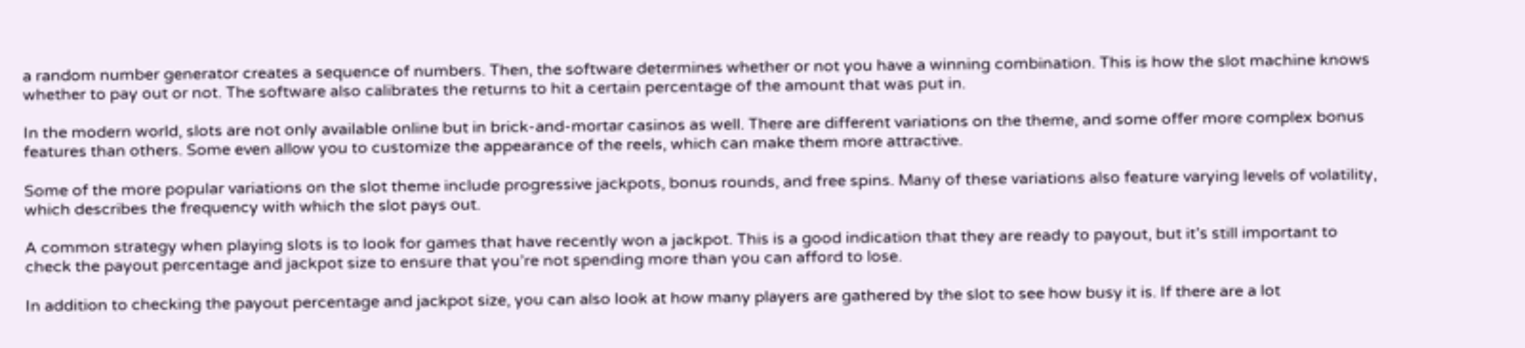a random number generator creates a sequence of numbers. Then, the software determines whether or not you have a winning combination. This is how the slot machine knows whether to pay out or not. The software also calibrates the returns to hit a certain percentage of the amount that was put in.

In the modern world, slots are not only available online but in brick-and-mortar casinos as well. There are different variations on the theme, and some offer more complex bonus features than others. Some even allow you to customize the appearance of the reels, which can make them more attractive.

Some of the more popular variations on the slot theme include progressive jackpots, bonus rounds, and free spins. Many of these variations also feature varying levels of volatility, which describes the frequency with which the slot pays out.

A common strategy when playing slots is to look for games that have recently won a jackpot. This is a good indication that they are ready to payout, but it’s still important to check the payout percentage and jackpot size to ensure that you’re not spending more than you can afford to lose.

In addition to checking the payout percentage and jackpot size, you can also look at how many players are gathered by the slot to see how busy it is. If there are a lot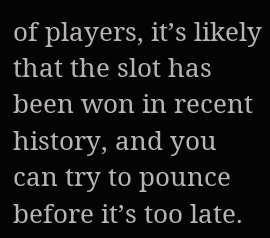of players, it’s likely that the slot has been won in recent history, and you can try to pounce before it’s too late.